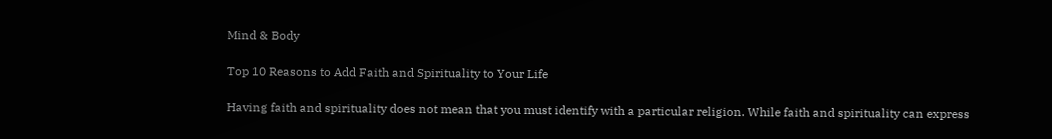Mind & Body

Top 10 Reasons to Add Faith and Spirituality to Your Life

Having faith and spirituality does not mean that you must identify with a particular religion. While faith and spirituality can express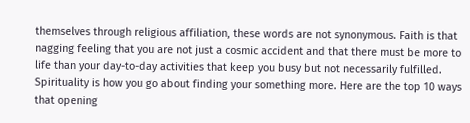themselves through religious affiliation, these words are not synonymous. Faith is that nagging feeling that you are not just a cosmic accident and that there must be more to life than your day-to-day activities that keep you busy but not necessarily fulfilled. Spirituality is how you go about finding your something more. Here are the top 10 ways that opening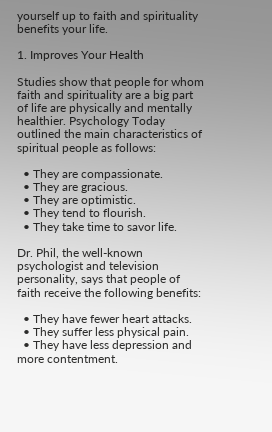yourself up to faith and spirituality benefits your life.

1. Improves Your Health

Studies show that people for whom faith and spirituality are a big part of life are physically and mentally healthier. Psychology Today outlined the main characteristics of spiritual people as follows:

  • They are compassionate.
  • They are gracious.
  • They are optimistic.
  • They tend to flourish.
  • They take time to savor life.

Dr. Phil, the well-known psychologist and television personality, says that people of faith receive the following benefits:

  • They have fewer heart attacks.
  • They suffer less physical pain.
  • They have less depression and more contentment.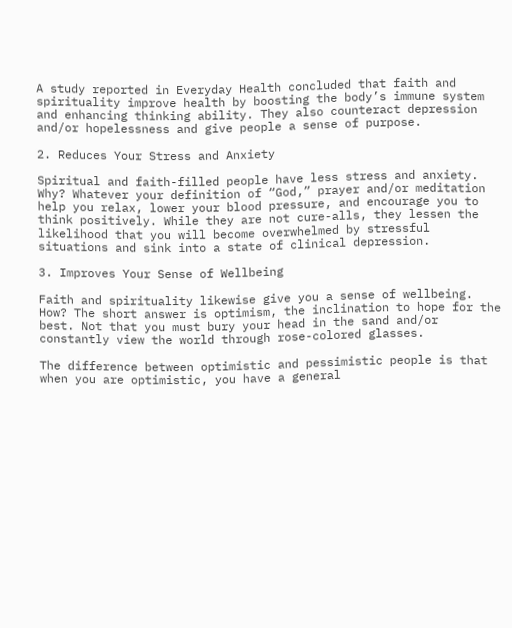A study reported in Everyday Health concluded that faith and spirituality improve health by boosting the body’s immune system and enhancing thinking ability. They also counteract depression and/or hopelessness and give people a sense of purpose.

2. Reduces Your Stress and Anxiety

Spiritual and faith-filled people have less stress and anxiety. Why? Whatever your definition of “God,” prayer and/or meditation help you relax, lower your blood pressure, and encourage you to think positively. While they are not cure-alls, they lessen the likelihood that you will become overwhelmed by stressful situations and sink into a state of clinical depression.

3. Improves Your Sense of Wellbeing

Faith and spirituality likewise give you a sense of wellbeing. How? The short answer is optimism, the inclination to hope for the best. Not that you must bury your head in the sand and/or constantly view the world through rose-colored glasses.

The difference between optimistic and pessimistic people is that when you are optimistic, you have a general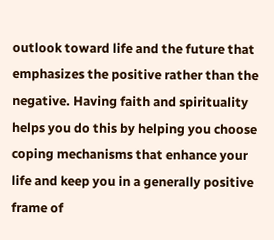outlook toward life and the future that emphasizes the positive rather than the negative. Having faith and spirituality helps you do this by helping you choose coping mechanisms that enhance your life and keep you in a generally positive frame of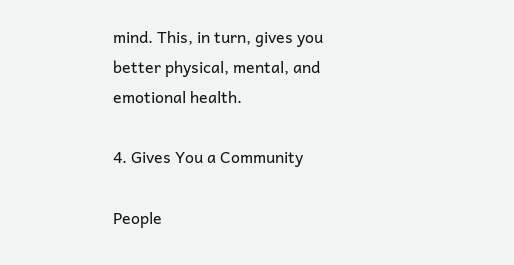mind. This, in turn, gives you better physical, mental, and emotional health.

4. Gives You a Community

People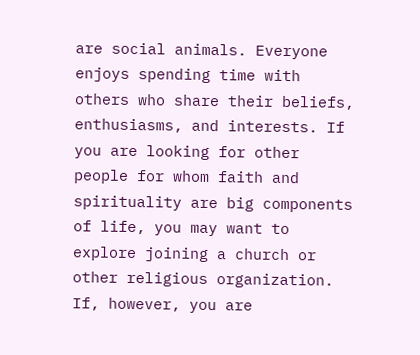are social animals. Everyone enjoys spending time with others who share their beliefs, enthusiasms, and interests. If you are looking for other people for whom faith and spirituality are big components of life, you may want to explore joining a church or other religious organization. If, however, you are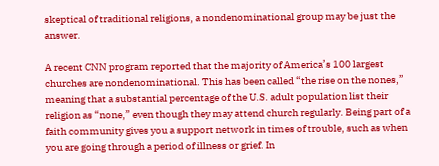skeptical of traditional religions, a nondenominational group may be just the answer.

A recent CNN program reported that the majority of America’s 100 largest churches are nondenominational. This has been called “the rise on the nones,” meaning that a substantial percentage of the U.S. adult population list their religion as “none,” even though they may attend church regularly. Being part of a faith community gives you a support network in times of trouble, such as when you are going through a period of illness or grief. In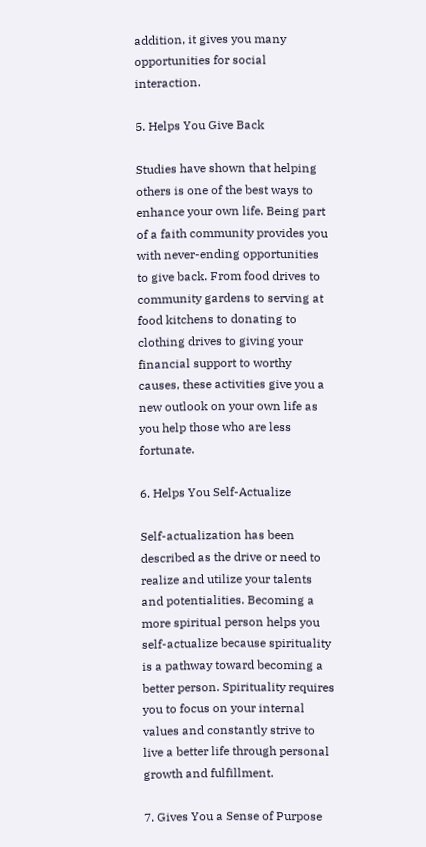addition, it gives you many opportunities for social interaction.

5. Helps You Give Back

Studies have shown that helping others is one of the best ways to enhance your own life. Being part of a faith community provides you with never-ending opportunities to give back. From food drives to community gardens to serving at food kitchens to donating to clothing drives to giving your financial support to worthy causes, these activities give you a new outlook on your own life as you help those who are less fortunate.

6. Helps You Self-Actualize

Self-actualization has been described as the drive or need to realize and utilize your talents and potentialities. Becoming a more spiritual person helps you self-actualize because spirituality is a pathway toward becoming a better person. Spirituality requires you to focus on your internal values and constantly strive to live a better life through personal growth and fulfillment.

7. Gives You a Sense of Purpose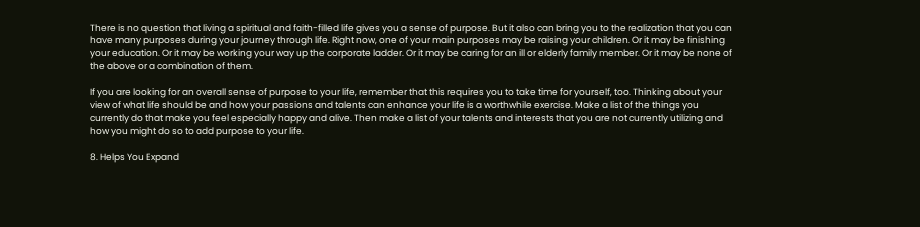There is no question that living a spiritual and faith-filled life gives you a sense of purpose. But it also can bring you to the realization that you can have many purposes during your journey through life. Right now, one of your main purposes may be raising your children. Or it may be finishing your education. Or it may be working your way up the corporate ladder. Or it may be caring for an ill or elderly family member. Or it may be none of the above or a combination of them.

If you are looking for an overall sense of purpose to your life, remember that this requires you to take time for yourself, too. Thinking about your view of what life should be and how your passions and talents can enhance your life is a worthwhile exercise. Make a list of the things you currently do that make you feel especially happy and alive. Then make a list of your talents and interests that you are not currently utilizing and how you might do so to add purpose to your life.

8. Helps You Expand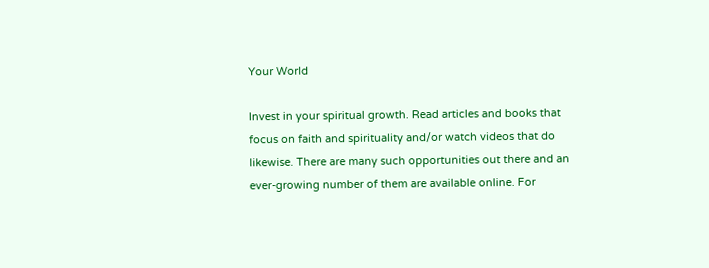Your World

Invest in your spiritual growth. Read articles and books that focus on faith and spirituality and/or watch videos that do likewise. There are many such opportunities out there and an ever-growing number of them are available online. For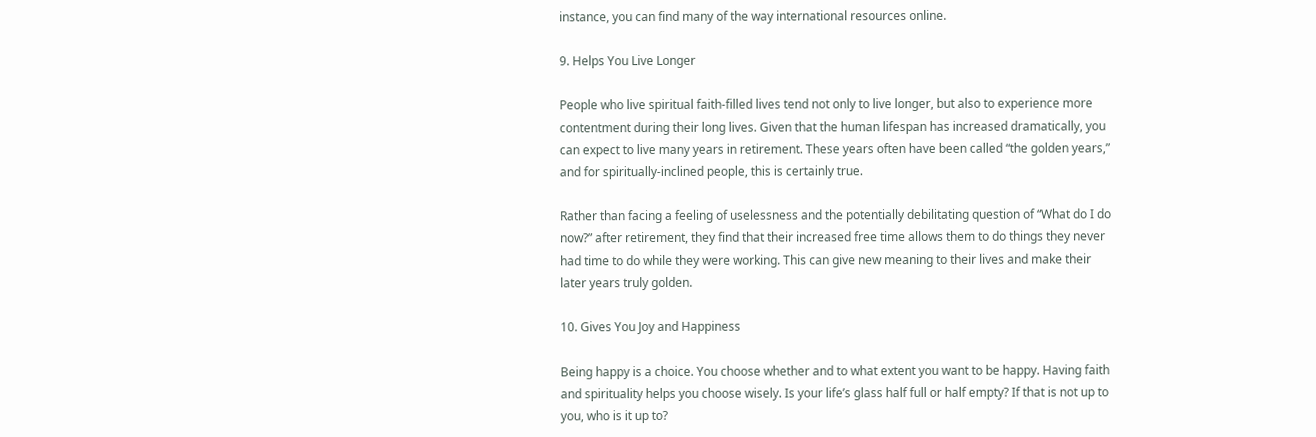instance, you can find many of the way international resources online.

9. Helps You Live Longer

People who live spiritual faith-filled lives tend not only to live longer, but also to experience more contentment during their long lives. Given that the human lifespan has increased dramatically, you can expect to live many years in retirement. These years often have been called “the golden years,” and for spiritually-inclined people, this is certainly true.

Rather than facing a feeling of uselessness and the potentially debilitating question of “What do I do now?” after retirement, they find that their increased free time allows them to do things they never had time to do while they were working. This can give new meaning to their lives and make their later years truly golden.

10. Gives You Joy and Happiness

Being happy is a choice. You choose whether and to what extent you want to be happy. Having faith and spirituality helps you choose wisely. Is your life’s glass half full or half empty? If that is not up to you, who is it up to?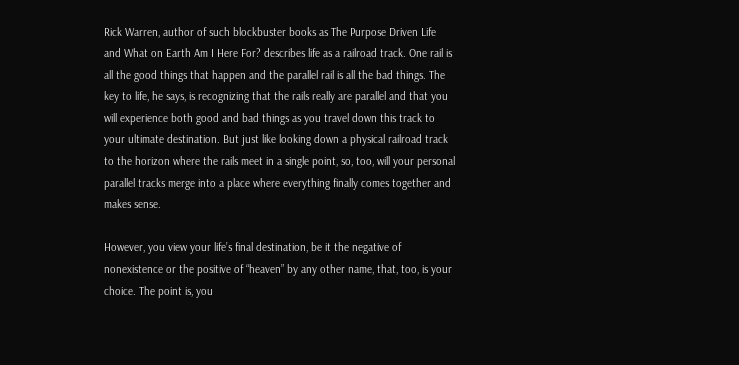Rick Warren, author of such blockbuster books as The Purpose Driven Life and What on Earth Am I Here For? describes life as a railroad track. One rail is all the good things that happen and the parallel rail is all the bad things. The key to life, he says, is recognizing that the rails really are parallel and that you will experience both good and bad things as you travel down this track to your ultimate destination. But just like looking down a physical railroad track to the horizon where the rails meet in a single point, so, too, will your personal parallel tracks merge into a place where everything finally comes together and makes sense.

However, you view your life’s final destination, be it the negative of nonexistence or the positive of “heaven” by any other name, that, too, is your choice. The point is, you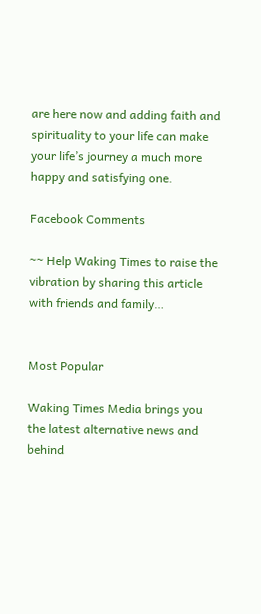are here now and adding faith and spirituality to your life can make your life’s journey a much more happy and satisfying one.

Facebook Comments

~~ Help Waking Times to raise the vibration by sharing this article with friends and family…


Most Popular

Waking Times Media brings you the latest alternative news and behind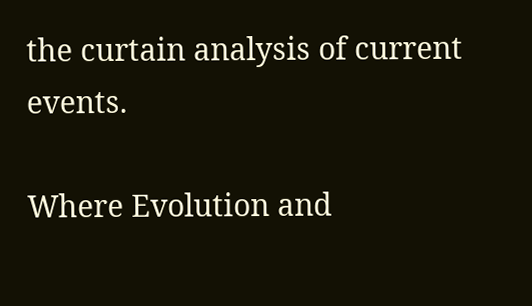the curtain analysis of current events.

Where Evolution and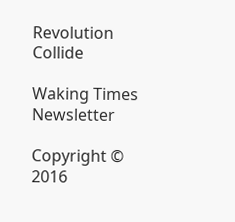Revolution Collide

Waking Times Newsletter

Copyright © 2016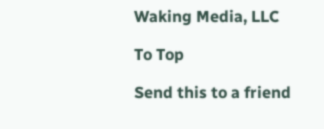Waking Media, LLC

To Top

Send this to a friend